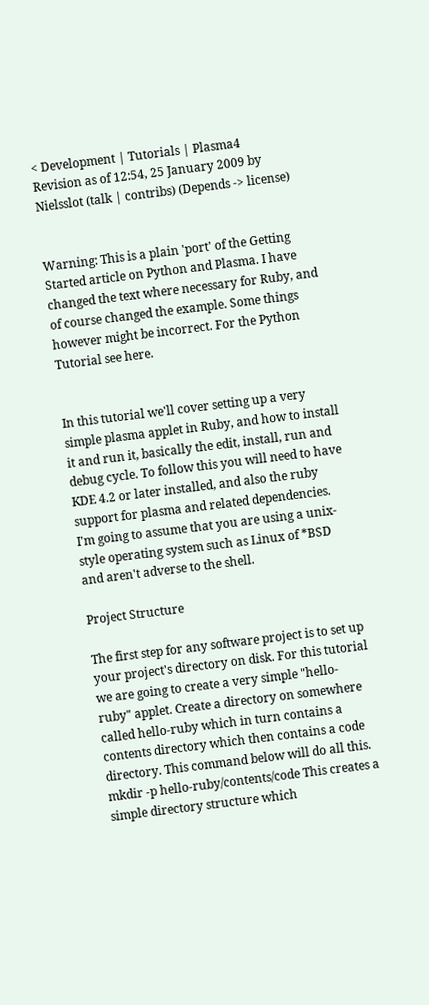< Development | Tutorials | Plasma4
Revision as of 12:54, 25 January 2009 by Nielsslot (talk | contribs) (Depends -> license)


Warning: This is a plain 'port' of the Getting Started article on Python and Plasma. I have changed the text where necessary for Ruby, and of course changed the example. Some things however might be incorrect. For the Python Tutorial see here.


In this tutorial we'll cover setting up a very simple plasma applet in Ruby, and how to install it and run it, basically the edit, install, run and debug cycle. To follow this you will need to have KDE 4.2 or later installed, and also the ruby support for plasma and related dependencies. I'm going to assume that you are using a unix-style operating system such as Linux of *BSD and aren't adverse to the shell.

Project Structure

The first step for any software project is to set up your project's directory on disk. For this tutorial we are going to create a very simple "hello-ruby" applet. Create a directory on somewhere called hello-ruby which in turn contains a contents directory which then contains a code directory. This command below will do all this. mkdir -p hello-ruby/contents/code This creates a simple directory structure which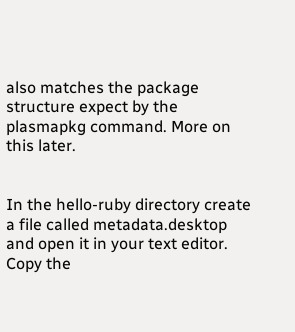also matches the package structure expect by the plasmapkg command. More on this later.


In the hello-ruby directory create a file called metadata.desktop and open it in your text editor. Copy the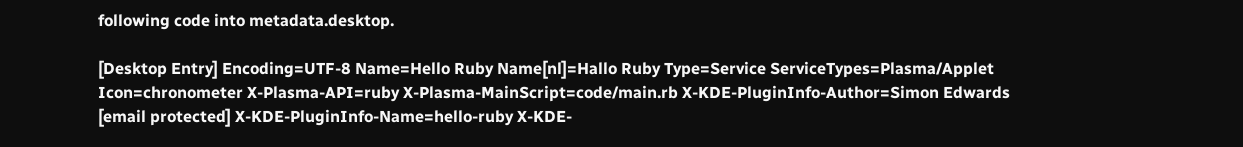following code into metadata.desktop.

[Desktop Entry] Encoding=UTF-8 Name=Hello Ruby Name[nl]=Hallo Ruby Type=Service ServiceTypes=Plasma/Applet Icon=chronometer X-Plasma-API=ruby X-Plasma-MainScript=code/main.rb X-KDE-PluginInfo-Author=Simon Edwards [email protected] X-KDE-PluginInfo-Name=hello-ruby X-KDE-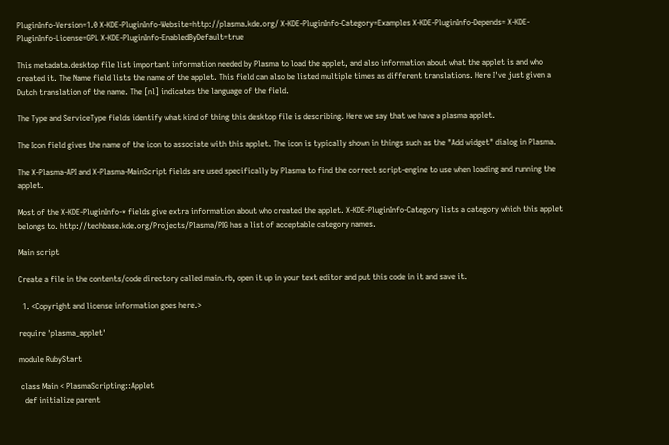PluginInfo-Version=1.0 X-KDE-PluginInfo-Website=http://plasma.kde.org/ X-KDE-PluginInfo-Category=Examples X-KDE-PluginInfo-Depends= X-KDE-PluginInfo-License=GPL X-KDE-PluginInfo-EnabledByDefault=true

This metadata.desktop file list important information needed by Plasma to load the applet, and also information about what the applet is and who created it. The Name field lists the name of the applet. This field can also be listed multiple times as different translations. Here I've just given a Dutch translation of the name. The [nl] indicates the language of the field.

The Type and ServiceType fields identify what kind of thing this desktop file is describing. Here we say that we have a plasma applet.

The Icon field gives the name of the icon to associate with this applet. The icon is typically shown in things such as the "Add widget" dialog in Plasma.

The X-Plasma-API and X-Plasma-MainScript fields are used specifically by Plasma to find the correct script-engine to use when loading and running the applet.

Most of the X-KDE-PluginInfo-* fields give extra information about who created the applet. X-KDE-PluginInfo-Category lists a category which this applet belongs to. http://techbase.kde.org/Projects/Plasma/PIG has a list of acceptable category names.

Main script

Create a file in the contents/code directory called main.rb, open it up in your text editor and put this code in it and save it.

  1. <Copyright and license information goes here.>

require 'plasma_applet'

module RubyStart

 class Main < PlasmaScripting::Applet
   def initialize parent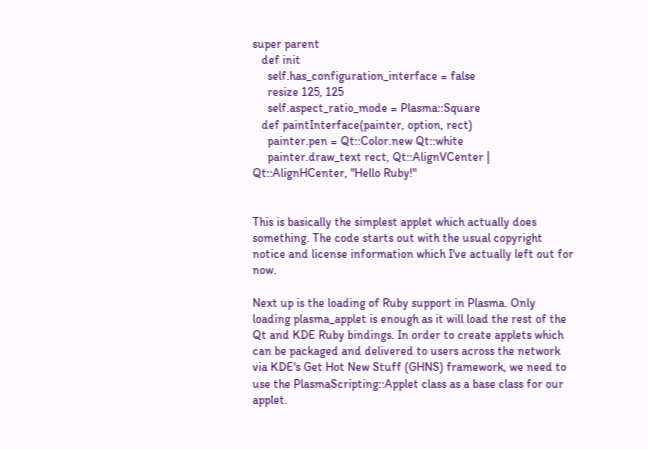super parent
   def init
     self.has_configuration_interface = false
     resize 125, 125
     self.aspect_ratio_mode = Plasma::Square
   def paintInterface(painter, option, rect)
     painter.pen = Qt::Color.new Qt::white
     painter.draw_text rect, Qt::AlignVCenter | Qt::AlignHCenter, "Hello Ruby!"


This is basically the simplest applet which actually does something. The code starts out with the usual copyright notice and license information which I've actually left out for now.

Next up is the loading of Ruby support in Plasma. Only loading plasma_applet is enough as it will load the rest of the Qt and KDE Ruby bindings. In order to create applets which can be packaged and delivered to users across the network via KDE's Get Hot New Stuff (GHNS) framework, we need to use the PlasmaScripting::Applet class as a base class for our applet.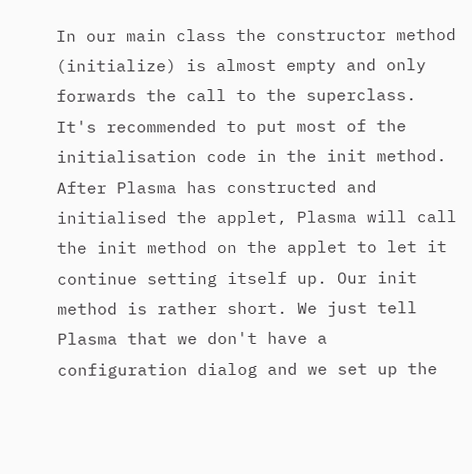In our main class the constructor method (initialize) is almost empty and only forwards the call to the superclass. It's recommended to put most of the initialisation code in the init method. After Plasma has constructed and initialised the applet, Plasma will call the init method on the applet to let it continue setting itself up. Our init method is rather short. We just tell Plasma that we don't have a configuration dialog and we set up the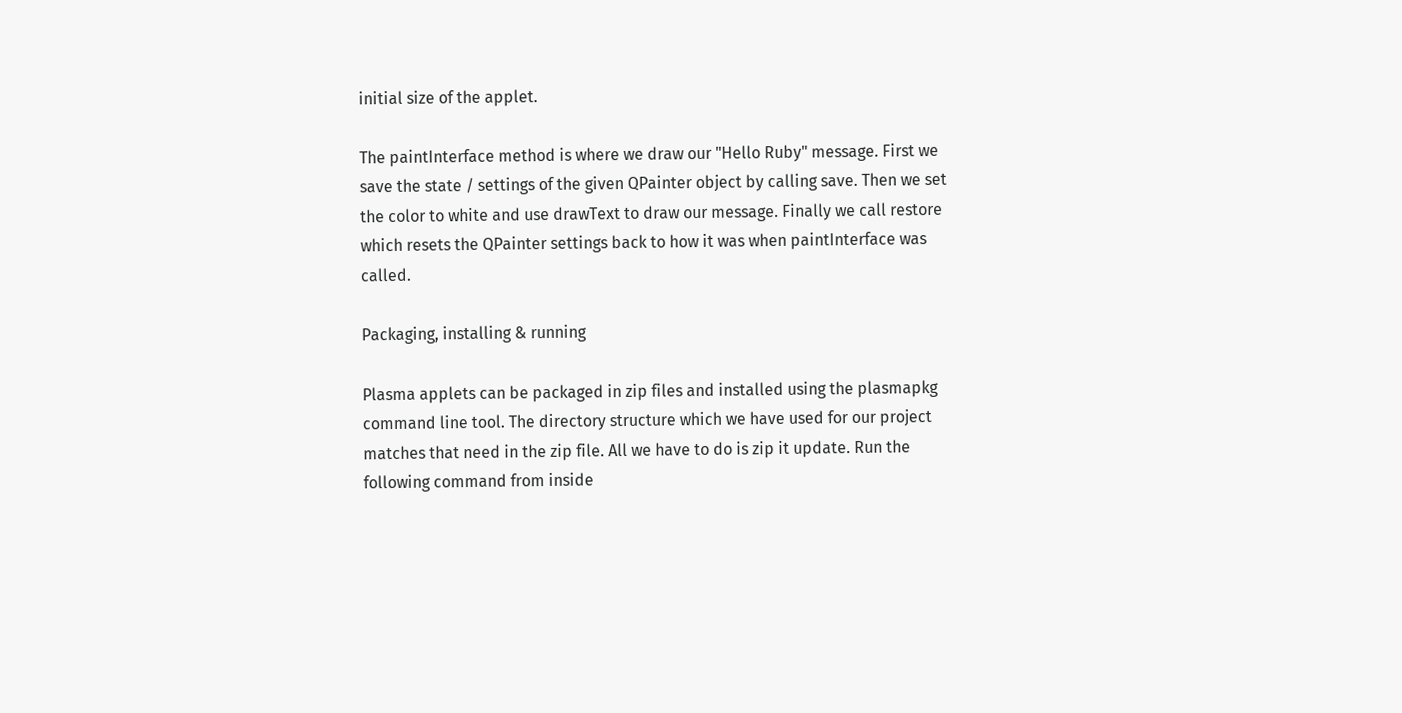initial size of the applet.

The paintInterface method is where we draw our "Hello Ruby" message. First we save the state / settings of the given QPainter object by calling save. Then we set the color to white and use drawText to draw our message. Finally we call restore which resets the QPainter settings back to how it was when paintInterface was called.

Packaging, installing & running

Plasma applets can be packaged in zip files and installed using the plasmapkg command line tool. The directory structure which we have used for our project matches that need in the zip file. All we have to do is zip it update. Run the following command from inside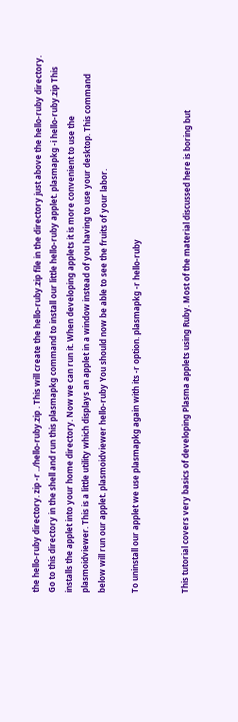the hello-ruby directory. zip -r ../hello-ruby.zip . This will create the hello-ruby.zip file in the directory just above the hello-ruby directory. Go to this directory in the shell and run this plasmapkg command to install our little hello-ruby applet. plasmapkg -i hello-ruby.zip This installs the applet into your home directory. Now we can run it. When developing applets it is more convenient to use the plasmoidviewer. This is a little utility which displays an applet in a window instead of you having to use your desktop. This command below will run our applet. plasmoidviewer hello-ruby You should now be able to see the fruits of your labor.

To uninstall our applet we use plasmapkg again with its -r option. plasmapkg -r hello-ruby


This tutorial covers very basics of developing Plasma applets using Ruby. Most of the material discussed here is boring but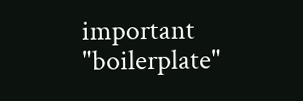important "boilerplate"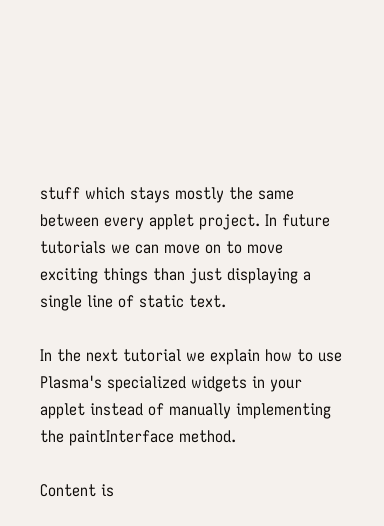stuff which stays mostly the same between every applet project. In future tutorials we can move on to move exciting things than just displaying a single line of static text.

In the next tutorial we explain how to use Plasma's specialized widgets in your applet instead of manually implementing the paintInterface method.

Content is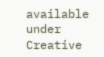available under Creative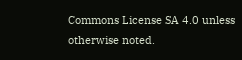Commons License SA 4.0 unless otherwise noted.